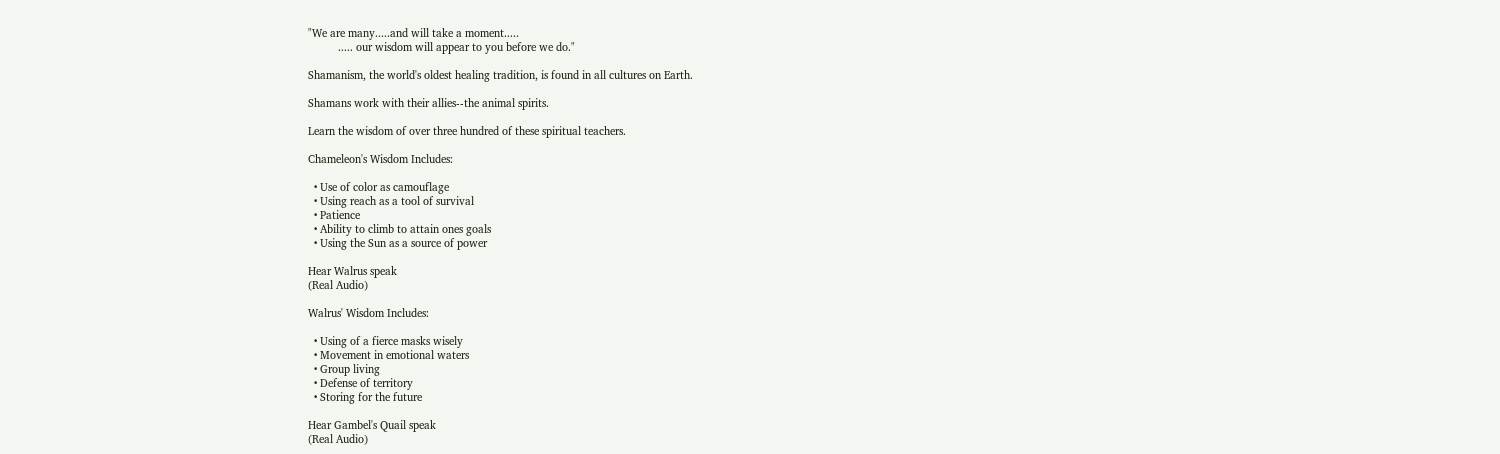"We are many.....and will take a moment.....
          ..... our wisdom will appear to you before we do."

Shamanism, the world's oldest healing tradition, is found in all cultures on Earth.

Shamans work with their allies--the animal spirits.

Learn the wisdom of over three hundred of these spiritual teachers.

Chameleon's Wisdom Includes:

  • Use of color as camouflage
  • Using reach as a tool of survival
  • Patience
  • Ability to climb to attain ones goals
  • Using the Sun as a source of power

Hear Walrus speak
(Real Audio)

Walrus' Wisdom Includes:

  • Using of a fierce masks wisely
  • Movement in emotional waters
  • Group living
  • Defense of territory
  • Storing for the future

Hear Gambel's Quail speak
(Real Audio)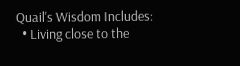Quail's Wisdom Includes:
  • Living close to the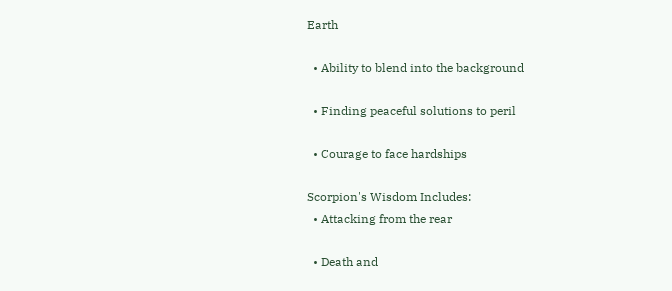Earth

  • Ability to blend into the background

  • Finding peaceful solutions to peril

  • Courage to face hardships

Scorpion's Wisdom Includes:
  • Attacking from the rear

  • Death and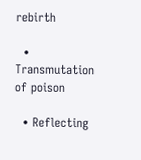rebirth

  • Transmutation of poison

  • Reflecting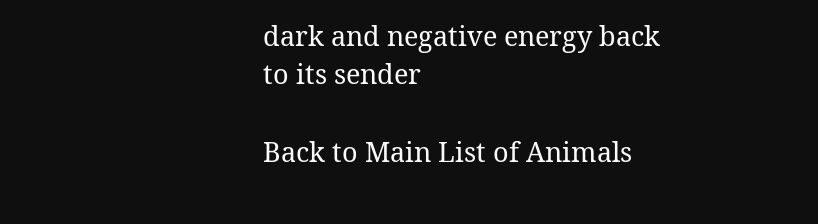dark and negative energy back to its sender

Back to Main List of Animals